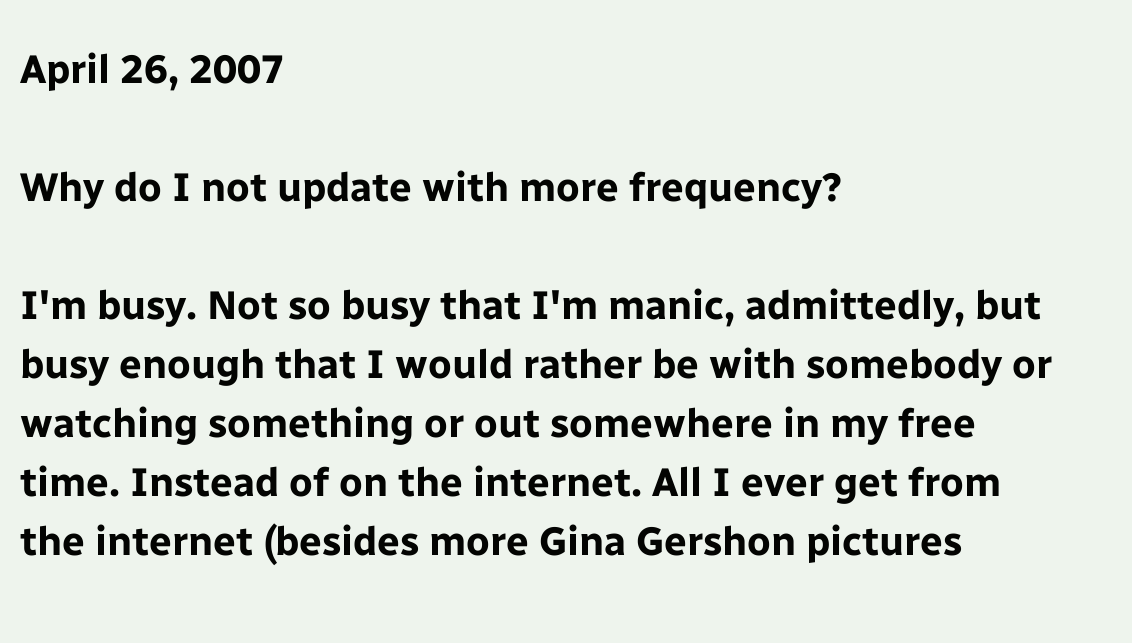April 26, 2007

Why do I not update with more frequency?

I'm busy. Not so busy that I'm manic, admittedly, but busy enough that I would rather be with somebody or watching something or out somewhere in my free time. Instead of on the internet. All I ever get from the internet (besides more Gina Gershon pictures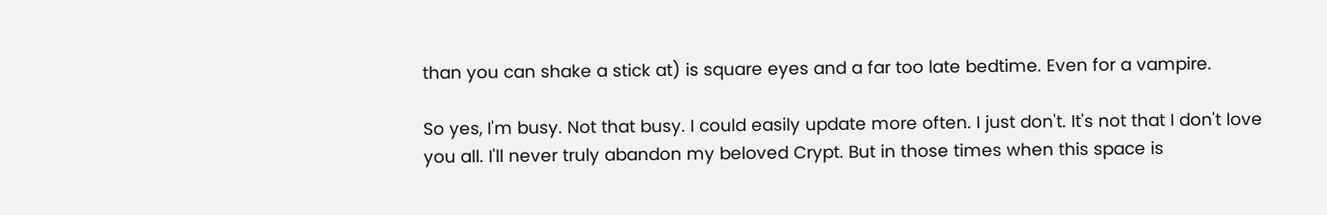than you can shake a stick at) is square eyes and a far too late bedtime. Even for a vampire.

So yes, I'm busy. Not that busy. I could easily update more often. I just don't. It's not that I don't love you all. I'll never truly abandon my beloved Crypt. But in those times when this space is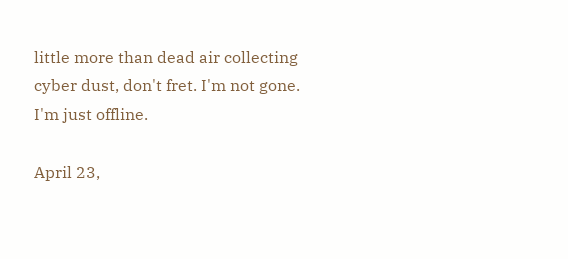little more than dead air collecting cyber dust, don't fret. I'm not gone. I'm just offline.

April 23,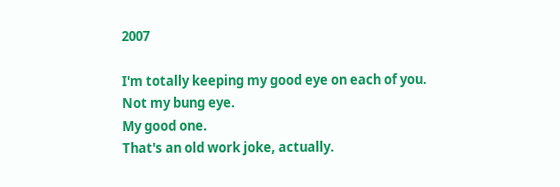2007

I'm totally keeping my good eye on each of you.
Not my bung eye.
My good one.
That's an old work joke, actually.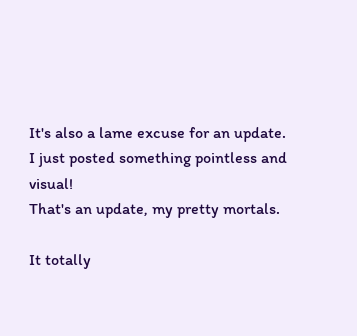It's also a lame excuse for an update.
I just posted something pointless and visual!
That's an update, my pretty mortals.

It totally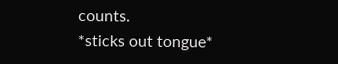counts.
*sticks out tongue*